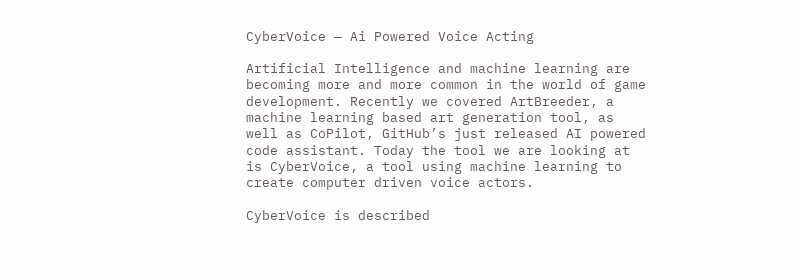CyberVoice — Ai Powered Voice Acting

Artificial Intelligence and machine learning are becoming more and more common in the world of game development. Recently we covered ArtBreeder, a machine learning based art generation tool, as well as CoPilot, GitHub’s just released AI powered code assistant. Today the tool we are looking at is CyberVoice, a tool using machine learning to create computer driven voice actors.

CyberVoice is described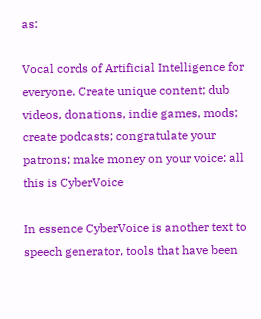as:

Vocal cords of Artificial Intelligence for everyone. Create unique content; dub videos, donations, indie games, mods; create podcasts; congratulate your patrons; make money on your voice: all this is CyberVoice

In essence CyberVoice is another text to speech generator, tools that have been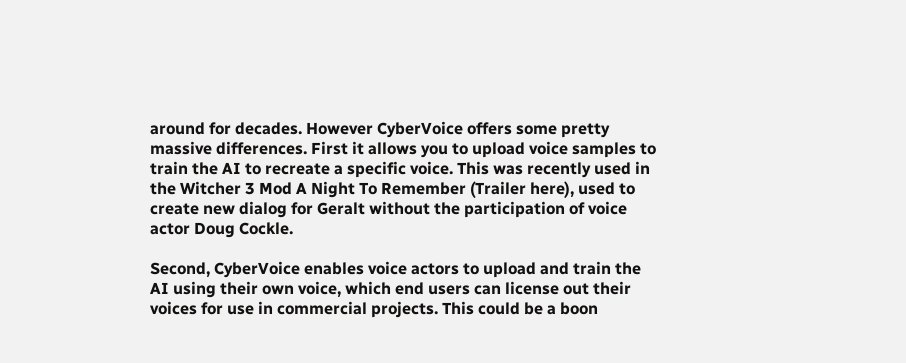around for decades. However CyberVoice offers some pretty massive differences. First it allows you to upload voice samples to train the AI to recreate a specific voice. This was recently used in the Witcher 3 Mod A Night To Remember (Trailer here), used to create new dialog for Geralt without the participation of voice actor Doug Cockle.

Second, CyberVoice enables voice actors to upload and train the AI using their own voice, which end users can license out their voices for use in commercial projects. This could be a boon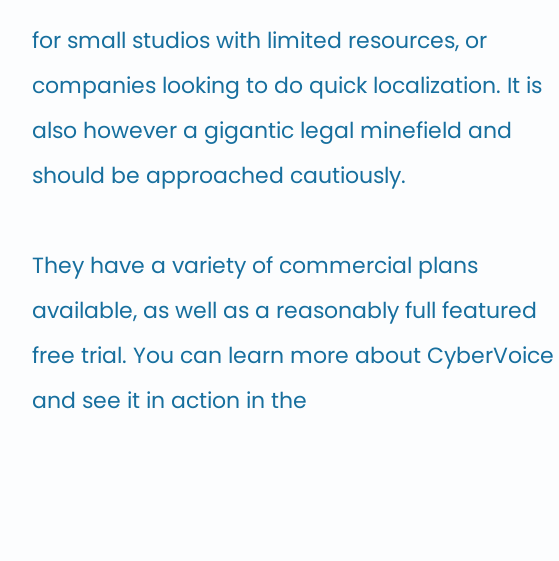for small studios with limited resources, or companies looking to do quick localization. It is also however a gigantic legal minefield and should be approached cautiously.

They have a variety of commercial plans available, as well as a reasonably full featured free trial. You can learn more about CyberVoice and see it in action in the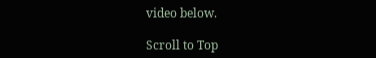video below.

Scroll to Top